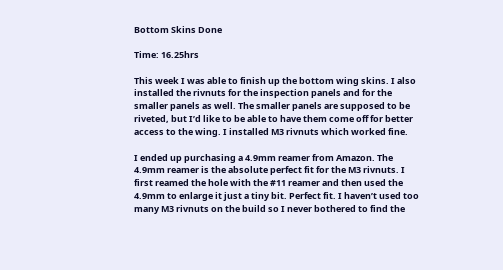Bottom Skins Done

Time: 16.25hrs

This week I was able to finish up the bottom wing skins. I also installed the rivnuts for the inspection panels and for the smaller panels as well. The smaller panels are supposed to be riveted, but I’d like to be able to have them come off for better access to the wing. I installed M3 rivnuts which worked fine.

I ended up purchasing a 4.9mm reamer from Amazon. The 4.9mm reamer is the absolute perfect fit for the M3 rivnuts. I first reamed the hole with the #11 reamer and then used the 4.9mm to enlarge it just a tiny bit. Perfect fit. I haven’t used too many M3 rivnuts on the build so I never bothered to find the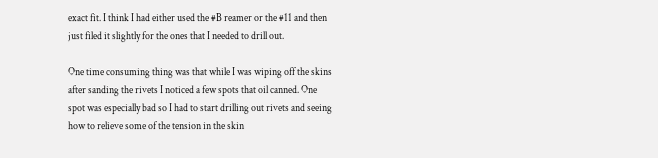exact fit. I think I had either used the #B reamer or the #11 and then just filed it slightly for the ones that I needed to drill out.

One time consuming thing was that while I was wiping off the skins after sanding the rivets I noticed a few spots that oil canned. One spot was especially bad so I had to start drilling out rivets and seeing how to relieve some of the tension in the skin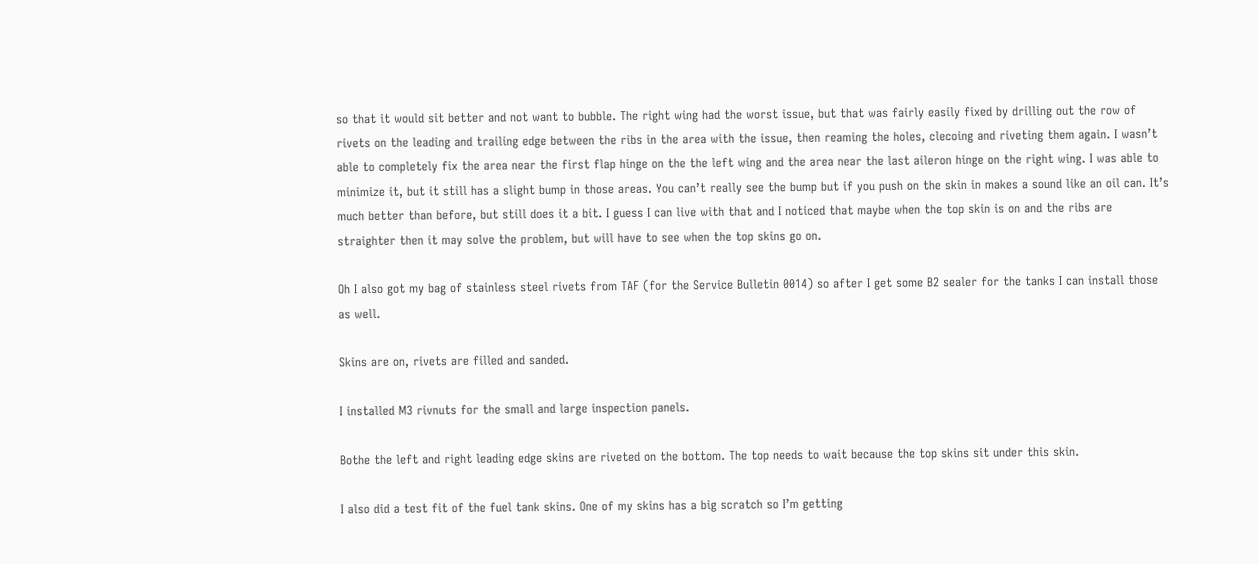so that it would sit better and not want to bubble. The right wing had the worst issue, but that was fairly easily fixed by drilling out the row of rivets on the leading and trailing edge between the ribs in the area with the issue, then reaming the holes, clecoing and riveting them again. I wasn’t able to completely fix the area near the first flap hinge on the the left wing and the area near the last aileron hinge on the right wing. I was able to minimize it, but it still has a slight bump in those areas. You can’t really see the bump but if you push on the skin in makes a sound like an oil can. It’s much better than before, but still does it a bit. I guess I can live with that and I noticed that maybe when the top skin is on and the ribs are straighter then it may solve the problem, but will have to see when the top skins go on.

Oh I also got my bag of stainless steel rivets from TAF (for the Service Bulletin 0014) so after I get some B2 sealer for the tanks I can install those as well.

Skins are on, rivets are filled and sanded.

I installed M3 rivnuts for the small and large inspection panels.

Bothe the left and right leading edge skins are riveted on the bottom. The top needs to wait because the top skins sit under this skin.

I also did a test fit of the fuel tank skins. One of my skins has a big scratch so I’m getting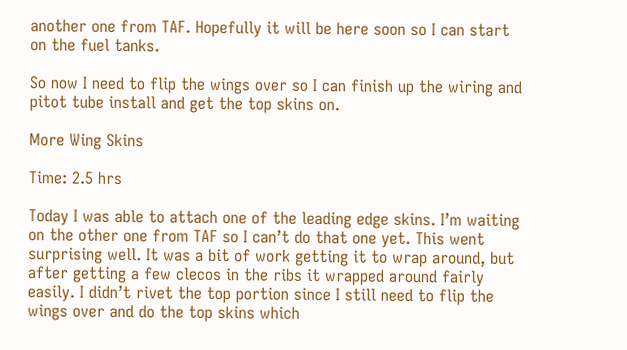another one from TAF. Hopefully it will be here soon so I can start on the fuel tanks.

So now I need to flip the wings over so I can finish up the wiring and pitot tube install and get the top skins on.

More Wing Skins

Time: 2.5 hrs

Today I was able to attach one of the leading edge skins. I’m waiting on the other one from TAF so I can’t do that one yet. This went surprising well. It was a bit of work getting it to wrap around, but after getting a few clecos in the ribs it wrapped around fairly easily. I didn’t rivet the top portion since I still need to flip the wings over and do the top skins which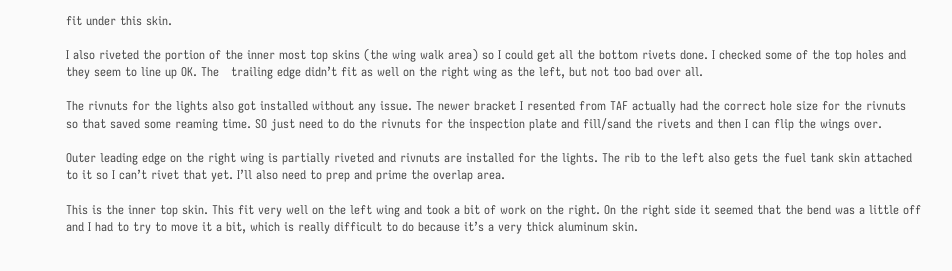fit under this skin.

I also riveted the portion of the inner most top skins (the wing walk area) so I could get all the bottom rivets done. I checked some of the top holes and they seem to line up OK. The   trailing edge didn’t fit as well on the right wing as the left, but not too bad over all.

The rivnuts for the lights also got installed without any issue. The newer bracket I resented from TAF actually had the correct hole size for the rivnuts so that saved some reaming time. SO just need to do the rivnuts for the inspection plate and fill/sand the rivets and then I can flip the wings over.

Outer leading edge on the right wing is partially riveted and rivnuts are installed for the lights. The rib to the left also gets the fuel tank skin attached to it so I can’t rivet that yet. I’ll also need to prep and prime the overlap area.

This is the inner top skin. This fit very well on the left wing and took a bit of work on the right. On the right side it seemed that the bend was a little off and I had to try to move it a bit, which is really difficult to do because it’s a very thick aluminum skin.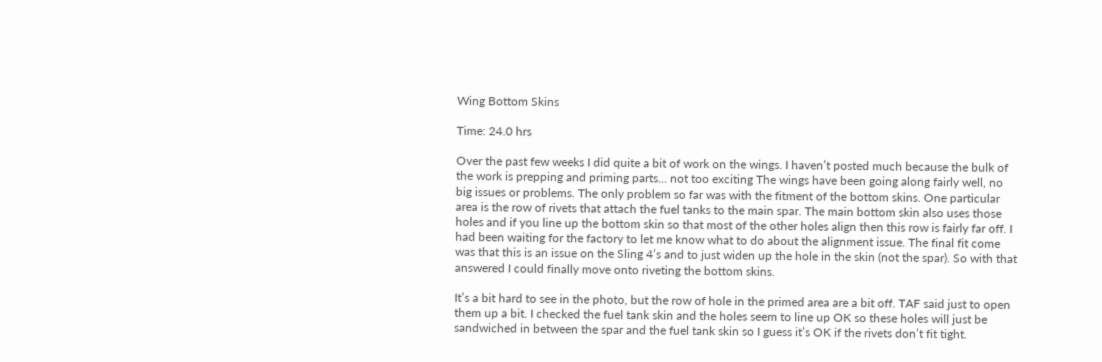Wing Bottom Skins

Time: 24.0 hrs

Over the past few weeks I did quite a bit of work on the wings. I haven’t posted much because the bulk of the work is prepping and priming parts… not too exciting The wings have been going along fairly well, no big issues or problems. The only problem so far was with the fitment of the bottom skins. One particular area is the row of rivets that attach the fuel tanks to the main spar. The main bottom skin also uses those holes and if you line up the bottom skin so that most of the other holes align then this row is fairly far off. I had been waiting for the factory to let me know what to do about the alignment issue. The final fit come was that this is an issue on the Sling 4’s and to just widen up the hole in the skin (not the spar). So with that answered I could finally move onto riveting the bottom skins.

It’s a bit hard to see in the photo, but the row of hole in the primed area are a bit off. TAF said just to open them up a bit. I checked the fuel tank skin and the holes seem to line up OK so these holes will just be sandwiched in between the spar and the fuel tank skin so I guess it’s OK if the rivets don’t fit tight.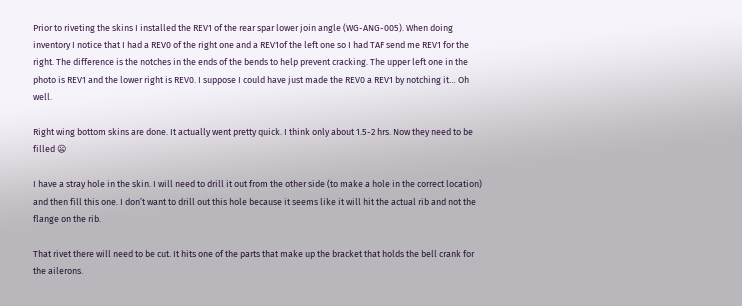Prior to riveting the skins I installed the REV1 of the rear spar lower join angle (WG-ANG-005). When doing inventory I notice that I had a REV0 of the right one and a REV1of the left one so I had TAF send me REV1 for the right. The difference is the notches in the ends of the bends to help prevent cracking. The upper left one in the photo is REV1 and the lower right is REV0. I suppose I could have just made the REV0 a REV1 by notching it… Oh well.

Right wing bottom skins are done. It actually went pretty quick. I think only about 1.5-2 hrs. Now they need to be filled 😦

I have a stray hole in the skin. I will need to drill it out from the other side (to make a hole in the correct location) and then fill this one. I don’t want to drill out this hole because it seems like it will hit the actual rib and not the flange on the rib.

That rivet there will need to be cut. It hits one of the parts that make up the bracket that holds the bell crank for the ailerons.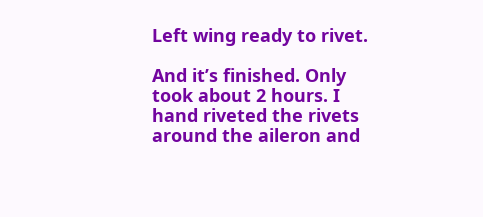Left wing ready to rivet.

And it’s finished. Only took about 2 hours. I hand riveted the rivets around the aileron and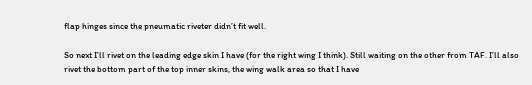flap hinges since the pneumatic riveter didn’t fit well.

So next I’ll rivet on the leading edge skin I have (for the right wing I think). Still waiting on the other from TAF. I’ll also rivet the bottom part of the top inner skins, the wing walk area so that I have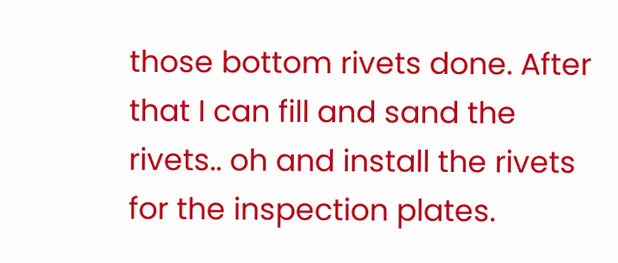those bottom rivets done. After that I can fill and sand the rivets.. oh and install the rivets for the inspection plates.